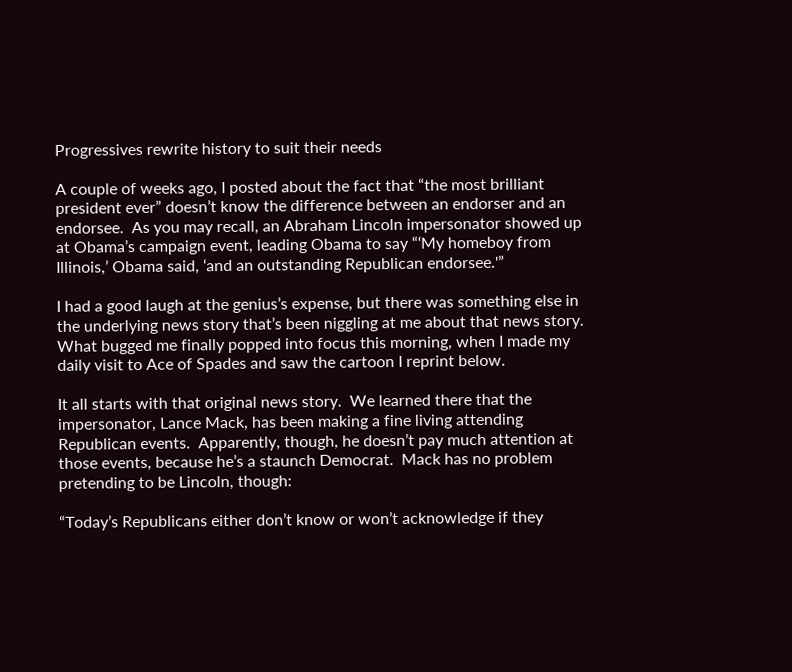Progressives rewrite history to suit their needs

A couple of weeks ago, I posted about the fact that “the most brilliant president ever” doesn’t know the difference between an endorser and an endorsee.  As you may recall, an Abraham Lincoln impersonator showed up at Obama’s campaign event, leading Obama to say “‘My homeboy from Illinois,’ Obama said, ‘and an outstanding Republican endorsee.'”

I had a good laugh at the genius’s expense, but there was something else in the underlying news story that’s been niggling at me about that news story.  What bugged me finally popped into focus this morning, when I made my daily visit to Ace of Spades and saw the cartoon I reprint below.

It all starts with that original news story.  We learned there that the impersonator, Lance Mack, has been making a fine living attending Republican events.  Apparently, though, he doesn’t pay much attention at those events, because he’s a staunch Democrat.  Mack has no problem pretending to be Lincoln, though:

“Today’s Republicans either don’t know or won’t acknowledge if they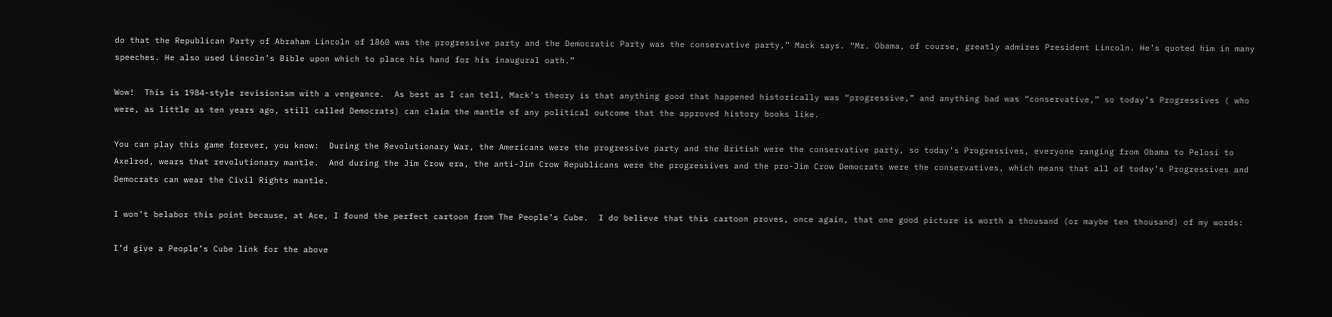do that the Republican Party of Abraham Lincoln of 1860 was the progressive party and the Democratic Party was the conservative party,” Mack says. “Mr. Obama, of course, greatly admires President Lincoln. He’s quoted him in many speeches. He also used Lincoln’s Bible upon which to place his hand for his inaugural oath.”

Wow!  This is 1984-style revisionism with a vengeance.  As best as I can tell, Mack’s theory is that anything good that happened historically was “progressive,” and anything bad was “conservative,” so today’s Progressives ( who were, as little as ten years ago, still called Democrats) can claim the mantle of any political outcome that the approved history books like.

You can play this game forever, you know:  During the Revolutionary War, the Americans were the progressive party and the British were the conservative party, so today’s Progressives, everyone ranging from Obama to Pelosi to Axelrod, wears that revolutionary mantle.  And during the Jim Crow era, the anti-Jim Crow Republicans were the progressives and the pro-Jim Crow Democrats were the conservatives, which means that all of today’s Progressives and Democrats can wear the Civil Rights mantle.

I won’t belabor this point because, at Ace, I found the perfect cartoon from The People’s Cube.  I do believe that this cartoon proves, once again, that one good picture is worth a thousand (or maybe ten thousand) of my words:

I’d give a People’s Cube link for the above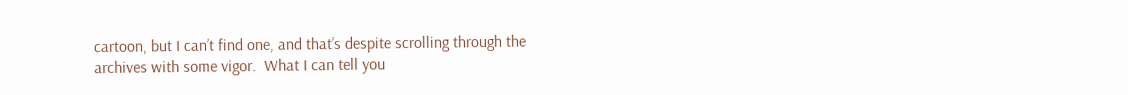cartoon, but I can’t find one, and that’s despite scrolling through the archives with some vigor.  What I can tell you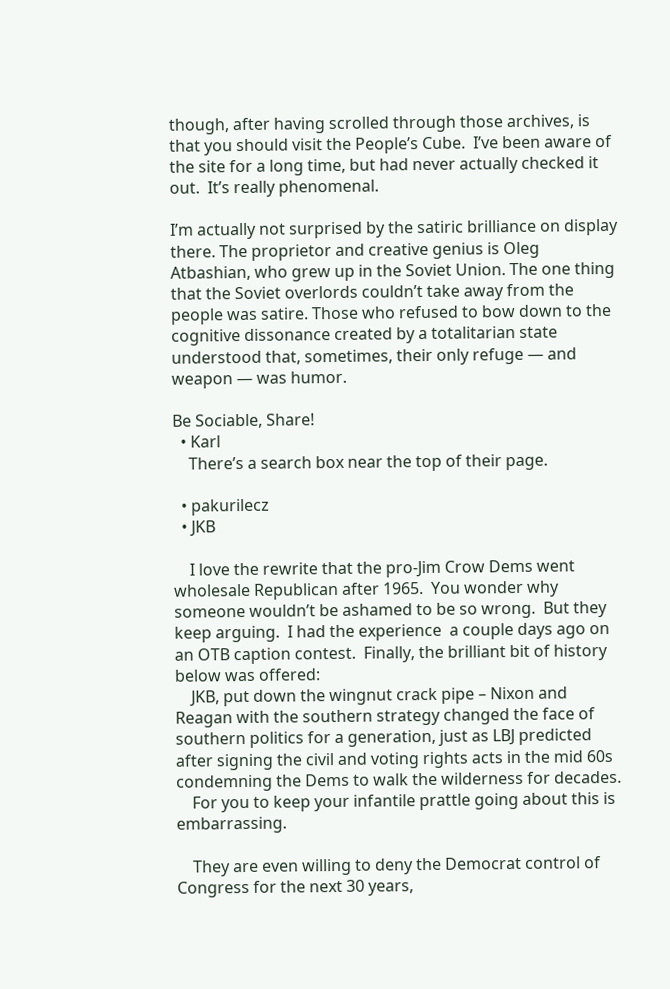though, after having scrolled through those archives, is that you should visit the People’s Cube.  I’ve been aware of the site for a long time, but had never actually checked it out.  It’s really phenomenal.

I’m actually not surprised by the satiric brilliance on display there. The proprietor and creative genius is Oleg Atbashian, who grew up in the Soviet Union. The one thing that the Soviet overlords couldn’t take away from the people was satire. Those who refused to bow down to the cognitive dissonance created by a totalitarian state understood that, sometimes, their only refuge — and weapon — was humor.

Be Sociable, Share!
  • Karl
    There’s a search box near the top of their page.

  • pakurilecz
  • JKB

    I love the rewrite that the pro-Jim Crow Dems went wholesale Republican after 1965.  You wonder why someone wouldn’t be ashamed to be so wrong.  But they keep arguing.  I had the experience  a couple days ago on an OTB caption contest.  Finally, the brilliant bit of history below was offered:
    JKB, put down the wingnut crack pipe – Nixon and Reagan with the southern strategy changed the face of southern politics for a generation, just as LBJ predicted after signing the civil and voting rights acts in the mid 60s condemning the Dems to walk the wilderness for decades.
    For you to keep your infantile prattle going about this is embarrassing.

    They are even willing to deny the Democrat control of Congress for the next 30 years,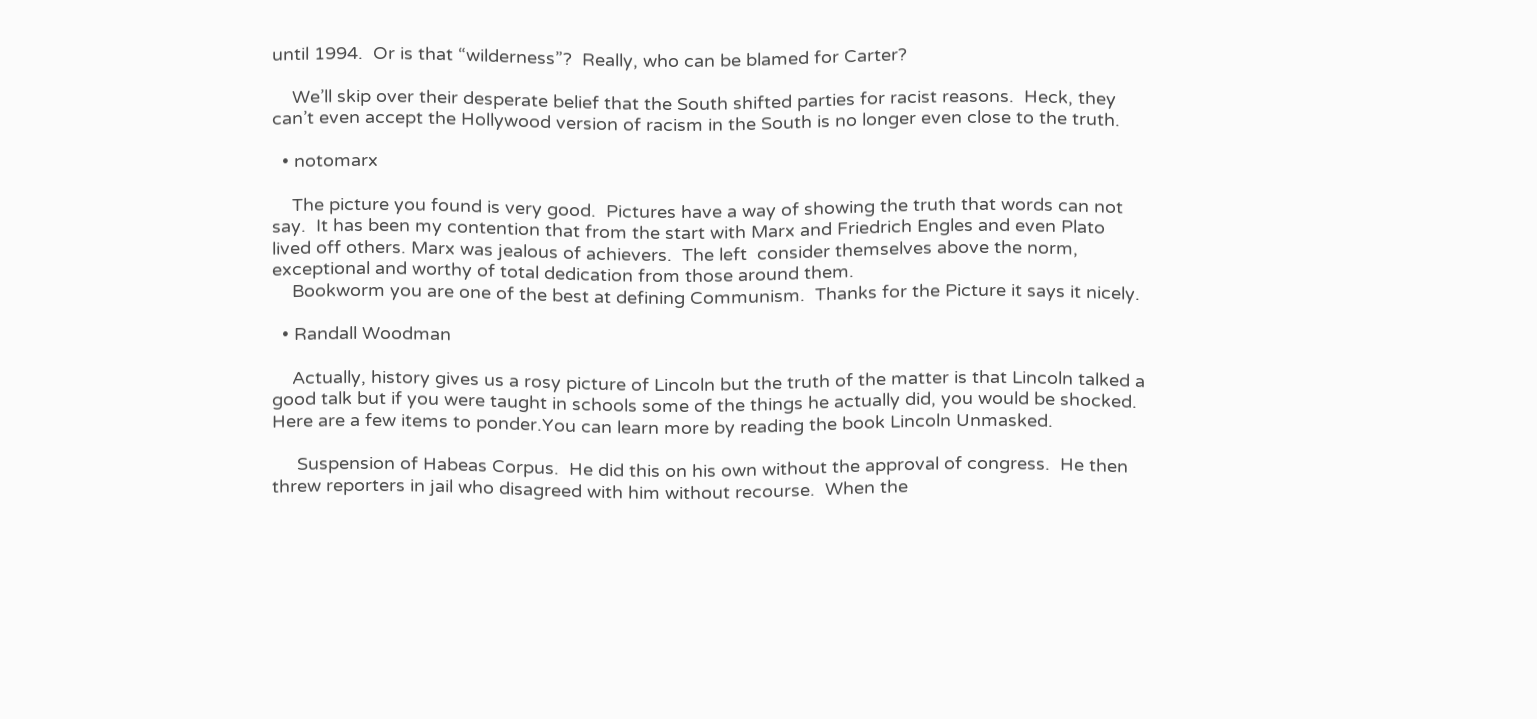until 1994.  Or is that “wilderness”?  Really, who can be blamed for Carter?

    We’ll skip over their desperate belief that the South shifted parties for racist reasons.  Heck, they can’t even accept the Hollywood version of racism in the South is no longer even close to the truth.

  • notomarx

    The picture you found is very good.  Pictures have a way of showing the truth that words can not say.  It has been my contention that from the start with Marx and Friedrich Engles and even Plato lived off others. Marx was jealous of achievers.  The left  consider themselves above the norm, exceptional and worthy of total dedication from those around them.
    Bookworm you are one of the best at defining Communism.  Thanks for the Picture it says it nicely.

  • Randall Woodman

    Actually, history gives us a rosy picture of Lincoln but the truth of the matter is that Lincoln talked a good talk but if you were taught in schools some of the things he actually did, you would be shocked. Here are a few items to ponder.You can learn more by reading the book Lincoln Unmasked.

     Suspension of Habeas Corpus.  He did this on his own without the approval of congress.  He then threw reporters in jail who disagreed with him without recourse.  When the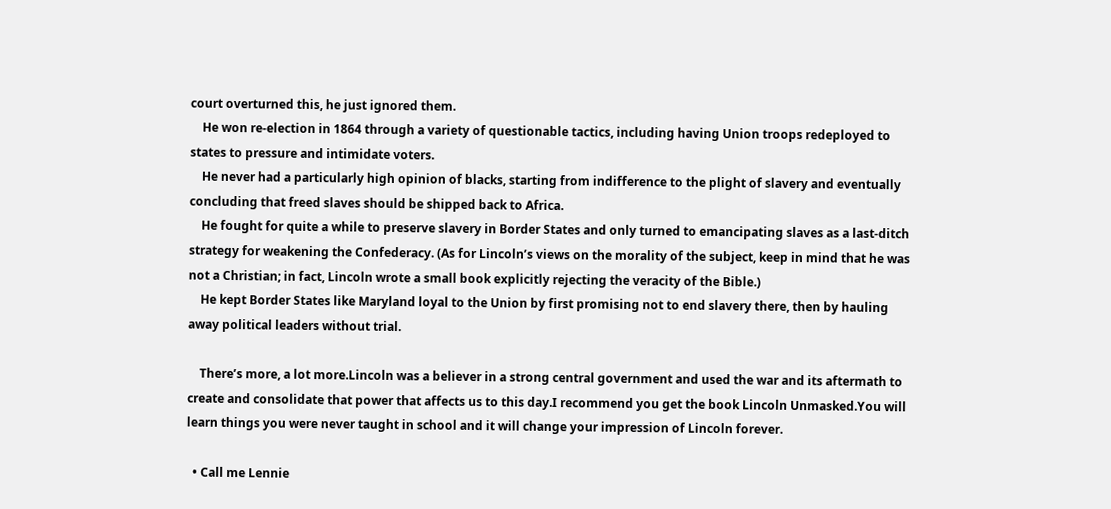court overturned this, he just ignored them.
    He won re-election in 1864 through a variety of questionable tactics, including having Union troops redeployed to states to pressure and intimidate voters.
    He never had a particularly high opinion of blacks, starting from indifference to the plight of slavery and eventually concluding that freed slaves should be shipped back to Africa.
    He fought for quite a while to preserve slavery in Border States and only turned to emancipating slaves as a last-ditch strategy for weakening the Confederacy. (As for Lincoln’s views on the morality of the subject, keep in mind that he was not a Christian; in fact, Lincoln wrote a small book explicitly rejecting the veracity of the Bible.)
    He kept Border States like Maryland loyal to the Union by first promising not to end slavery there, then by hauling away political leaders without trial.

    There’s more, a lot more.Lincoln was a believer in a strong central government and used the war and its aftermath to create and consolidate that power that affects us to this day.I recommend you get the book Lincoln Unmasked.You will learn things you were never taught in school and it will change your impression of Lincoln forever.

  • Call me Lennie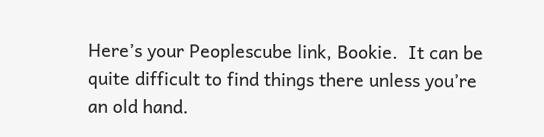Here’s your Peoplescube link, Bookie.  It can be quite difficult to find things there unless you’re an old hand.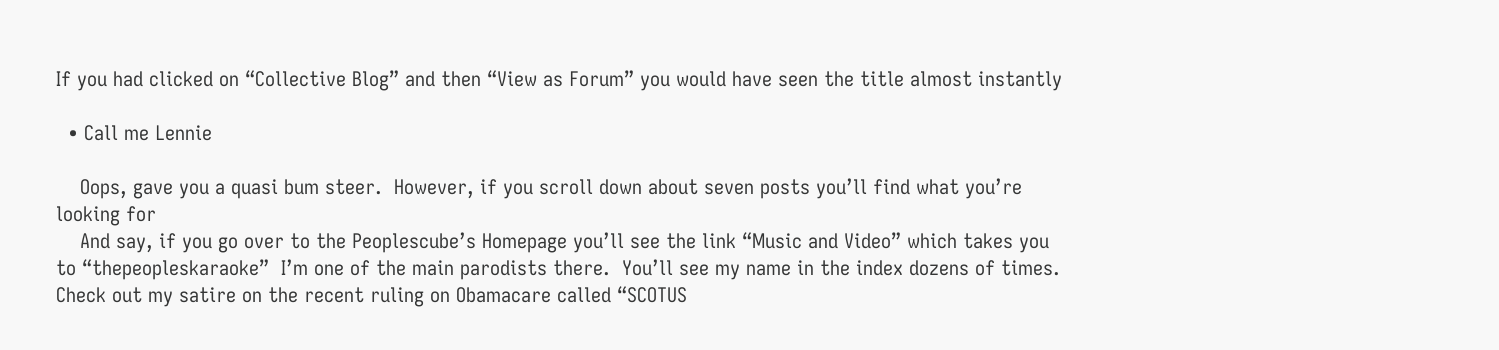If you had clicked on “Collective Blog” and then “View as Forum” you would have seen the title almost instantly

  • Call me Lennie

    Oops, gave you a quasi bum steer.  However, if you scroll down about seven posts you’ll find what you’re looking for
    And say, if you go over to the Peoplescube’s Homepage you’ll see the link “Music and Video” which takes you to “thepeopleskaraoke”  I’m one of the main parodists there.  You’ll see my name in the index dozens of times.  Check out my satire on the recent ruling on Obamacare called “SCOTUS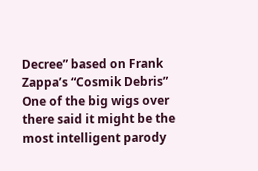Decree” based on Frank Zappa’s “Cosmik Debris”  One of the big wigs over there said it might be the most intelligent parody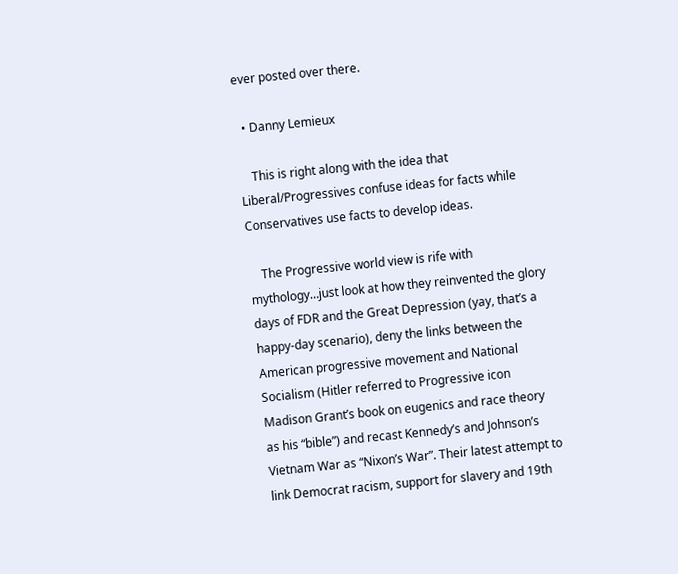ever posted over there.

  • Danny Lemieux

    This is right along with the idea that Liberal/Progressives confuse ideas for facts while Conservatives use facts to develop ideas.

    The Progressive world view is rife with mythology…just look at how they reinvented the glory days of FDR and the Great Depression (yay, that’s a happy-day scenario), deny the links between the American progressive movement and National Socialism (Hitler referred to Progressive icon Madison Grant’s book on eugenics and race theory as his “bible”) and recast Kennedy’s and Johnson’s Vietnam War as “Nixon’s War”. Their latest attempt to link Democrat racism, support for slavery and 19th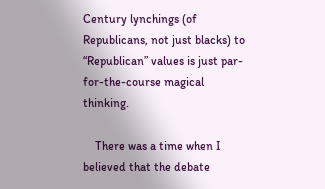Century lynchings (of Republicans, not just blacks) to “Republican” values is just par-for-the-course magical thinking.

    There was a time when I believed that the debate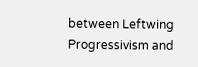between Leftwing Progressivism and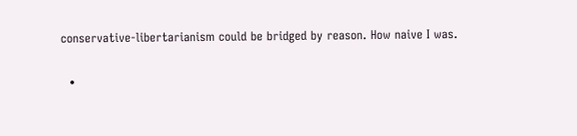conservative-libertarianism could be bridged by reason. How naive I was.

  •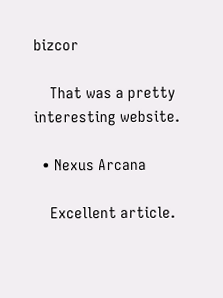bizcor

    That was a pretty interesting website.

  • Nexus Arcana

    Excellent article.